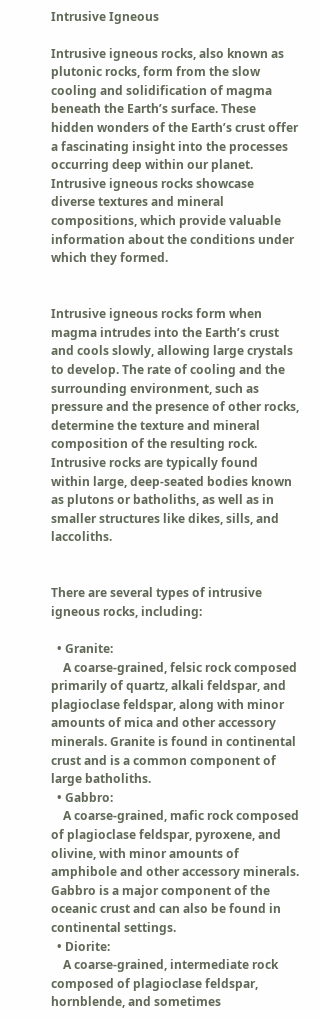Intrusive Igneous

Intrusive igneous rocks, also known as plutonic rocks, form from the slow cooling and solidification of magma beneath the Earth’s surface. These hidden wonders of the Earth’s crust offer a fascinating insight into the processes occurring deep within our planet. Intrusive igneous rocks showcase diverse textures and mineral compositions, which provide valuable information about the conditions under which they formed.


Intrusive igneous rocks form when magma intrudes into the Earth’s crust and cools slowly, allowing large crystals to develop. The rate of cooling and the surrounding environment, such as pressure and the presence of other rocks, determine the texture and mineral composition of the resulting rock. Intrusive rocks are typically found within large, deep-seated bodies known as plutons or batholiths, as well as in smaller structures like dikes, sills, and laccoliths.


There are several types of intrusive igneous rocks, including:

  • Granite:
    A coarse-grained, felsic rock composed primarily of quartz, alkali feldspar, and plagioclase feldspar, along with minor amounts of mica and other accessory minerals. Granite is found in continental crust and is a common component of large batholiths.
  • Gabbro:
    A coarse-grained, mafic rock composed of plagioclase feldspar, pyroxene, and olivine, with minor amounts of amphibole and other accessory minerals. Gabbro is a major component of the oceanic crust and can also be found in continental settings.
  • Diorite:
    A coarse-grained, intermediate rock composed of plagioclase feldspar, hornblende, and sometimes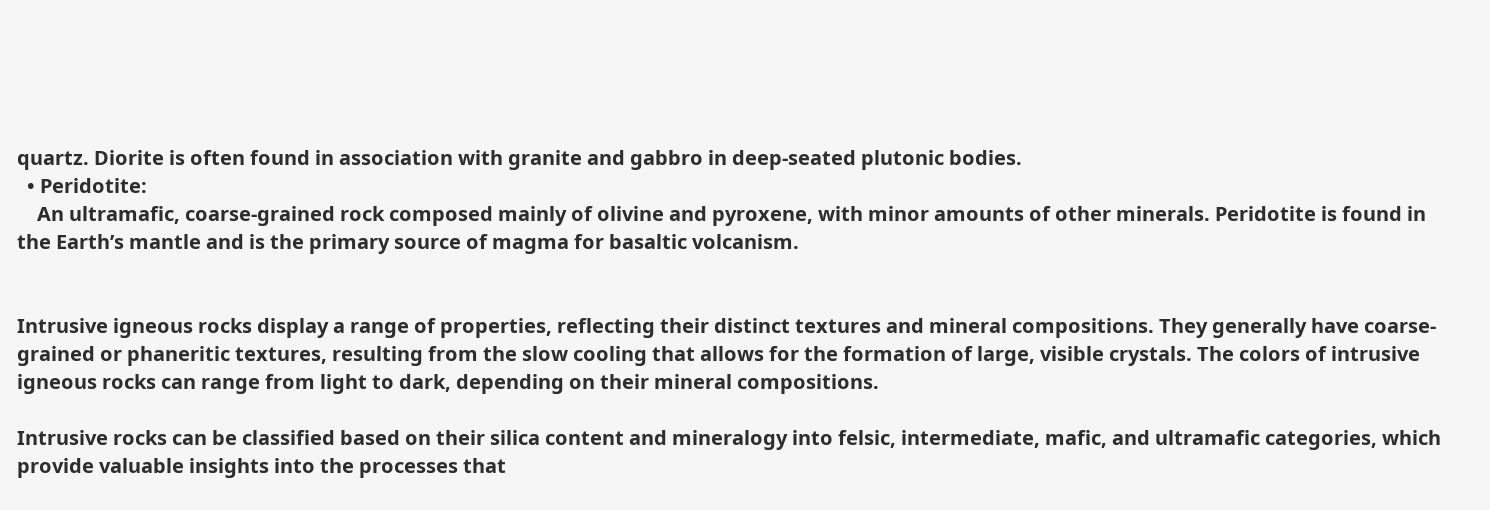quartz. Diorite is often found in association with granite and gabbro in deep-seated plutonic bodies.
  • Peridotite:
    An ultramafic, coarse-grained rock composed mainly of olivine and pyroxene, with minor amounts of other minerals. Peridotite is found in the Earth’s mantle and is the primary source of magma for basaltic volcanism.


Intrusive igneous rocks display a range of properties, reflecting their distinct textures and mineral compositions. They generally have coarse-grained or phaneritic textures, resulting from the slow cooling that allows for the formation of large, visible crystals. The colors of intrusive igneous rocks can range from light to dark, depending on their mineral compositions.

Intrusive rocks can be classified based on their silica content and mineralogy into felsic, intermediate, mafic, and ultramafic categories, which provide valuable insights into the processes that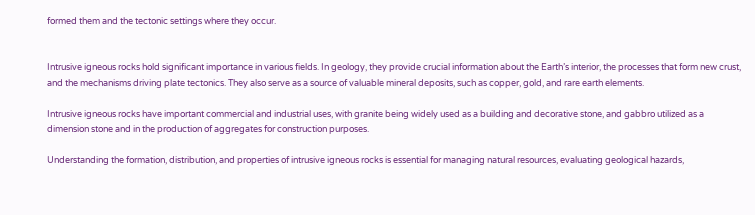formed them and the tectonic settings where they occur.


Intrusive igneous rocks hold significant importance in various fields. In geology, they provide crucial information about the Earth’s interior, the processes that form new crust, and the mechanisms driving plate tectonics. They also serve as a source of valuable mineral deposits, such as copper, gold, and rare earth elements.

Intrusive igneous rocks have important commercial and industrial uses, with granite being widely used as a building and decorative stone, and gabbro utilized as a dimension stone and in the production of aggregates for construction purposes.

Understanding the formation, distribution, and properties of intrusive igneous rocks is essential for managing natural resources, evaluating geological hazards,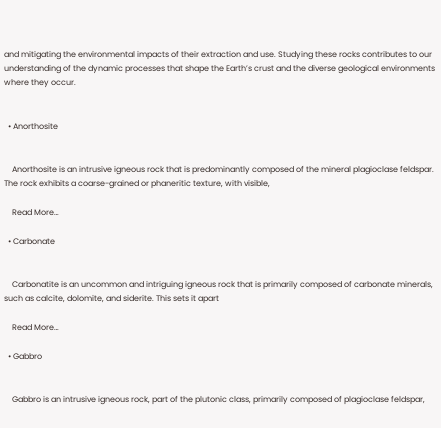and mitigating the environmental impacts of their extraction and use. Studying these rocks contributes to our understanding of the dynamic processes that shape the Earth’s crust and the diverse geological environments where they occur.


  • Anorthosite


    Anorthosite is an intrusive igneous rock that is predominantly composed of the mineral plagioclase feldspar. The rock exhibits a coarse-grained or phaneritic texture, with visible,

    Read More…

  • Carbonate


    Carbonatite is an uncommon and intriguing igneous rock that is primarily composed of carbonate minerals, such as calcite, dolomite, and siderite. This sets it apart

    Read More…

  • Gabbro


    Gabbro is an intrusive igneous rock, part of the plutonic class, primarily composed of plagioclase feldspar,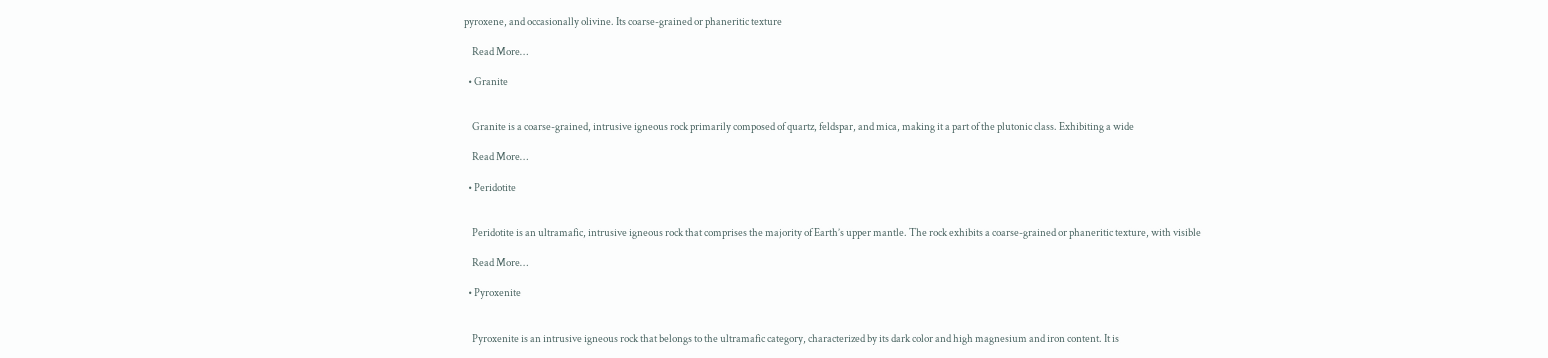pyroxene, and occasionally olivine. Its coarse-grained or phaneritic texture

    Read More…

  • Granite


    Granite is a coarse-grained, intrusive igneous rock primarily composed of quartz, feldspar, and mica, making it a part of the plutonic class. Exhibiting a wide

    Read More…

  • Peridotite


    Peridotite is an ultramafic, intrusive igneous rock that comprises the majority of Earth’s upper mantle. The rock exhibits a coarse-grained or phaneritic texture, with visible

    Read More…

  • Pyroxenite


    Pyroxenite is an intrusive igneous rock that belongs to the ultramafic category, characterized by its dark color and high magnesium and iron content. It is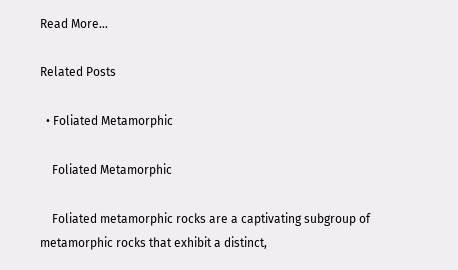Read More…

Related Posts

  • Foliated Metamorphic

    Foliated Metamorphic

    Foliated metamorphic rocks are a captivating subgroup of metamorphic rocks that exhibit a distinct,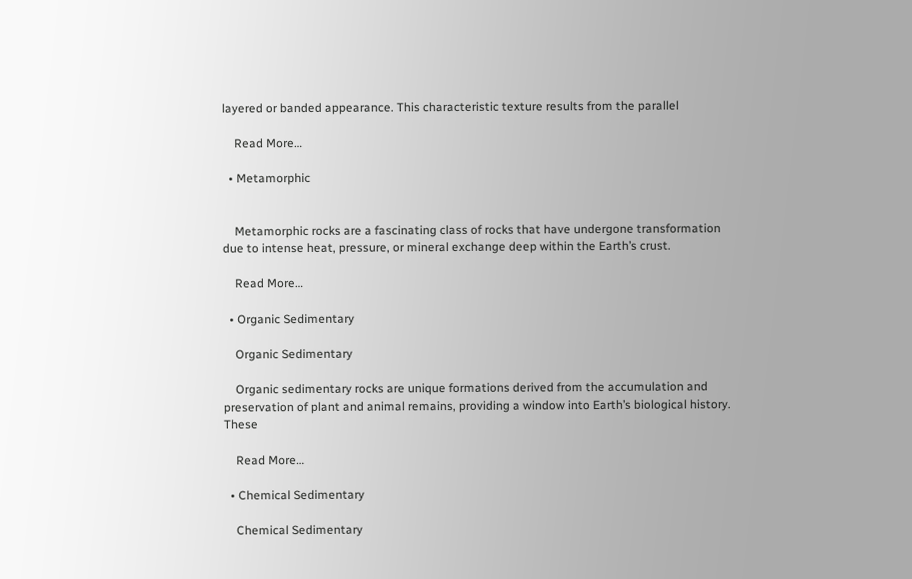layered or banded appearance. This characteristic texture results from the parallel

    Read More…

  • Metamorphic


    Metamorphic rocks are a fascinating class of rocks that have undergone transformation due to intense heat, pressure, or mineral exchange deep within the Earth’s crust.

    Read More…

  • Organic Sedimentary

    Organic Sedimentary

    Organic sedimentary rocks are unique formations derived from the accumulation and preservation of plant and animal remains, providing a window into Earth’s biological history. These

    Read More…

  • Chemical Sedimentary

    Chemical Sedimentary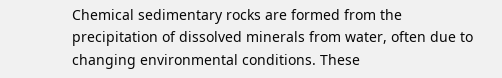Chemical sedimentary rocks are formed from the precipitation of dissolved minerals from water, often due to changing environmental conditions. These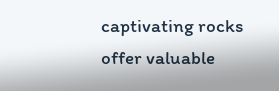captivating rocks offer valuable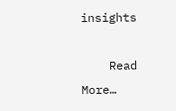insights

    Read More…